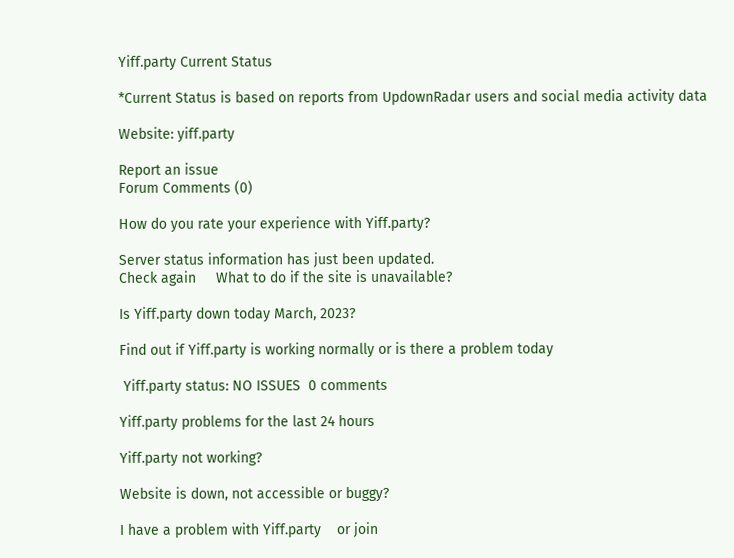Yiff.party Current Status

*Current Status is based on reports from UpdownRadar users and social media activity data

Website: yiff.party

Report an issue
Forum Comments (0)

How do you rate your experience with Yiff.party?

Server status information has just been updated.
Check again     What to do if the site is unavailable?

Is Yiff.party down today March, 2023?

Find out if Yiff.party is working normally or is there a problem today

 Yiff.party status: NO ISSUES  0 comments

Yiff.party problems for the last 24 hours

Yiff.party not working?

Website is down, not accessible or buggy?

I have a problem with Yiff.party    or join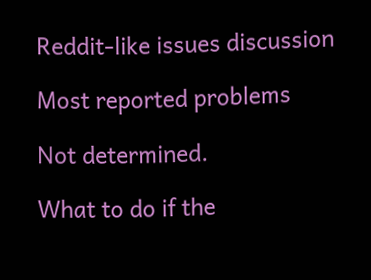Reddit-like issues discussion

Most reported problems

Not determined.

What to do if the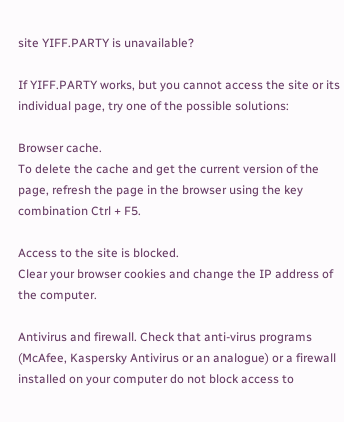site YIFF.PARTY is unavailable?

If YIFF.PARTY works, but you cannot access the site or its individual page, try one of the possible solutions:

Browser cache.
To delete the cache and get the current version of the page, refresh the page in the browser using the key combination Ctrl + F5.

Access to the site is blocked.
Clear your browser cookies and change the IP address of the computer.

Antivirus and firewall. Check that anti-virus programs (McAfee, Kaspersky Antivirus or an analogue) or a firewall installed on your computer do not block access to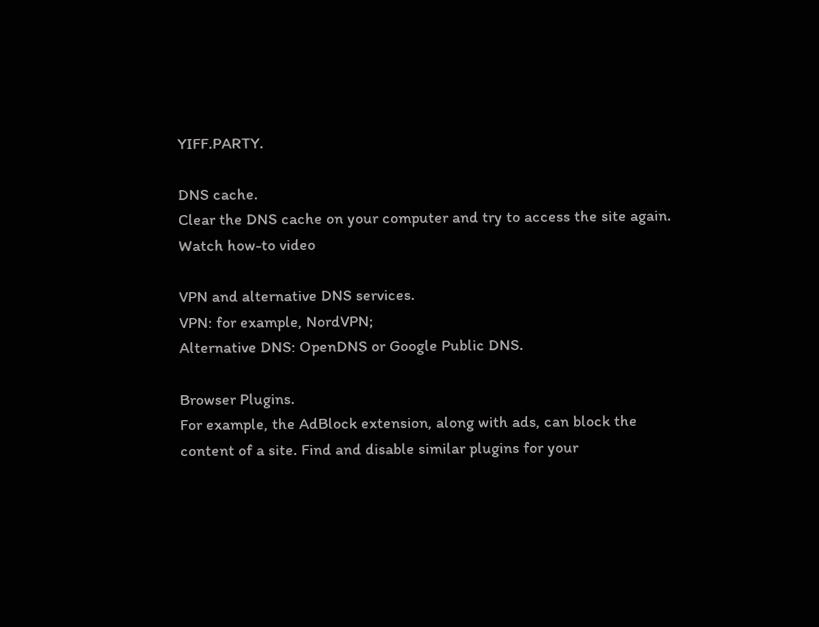YIFF.PARTY.

DNS cache.
Clear the DNS cache on your computer and try to access the site again.
Watch how-to video

VPN and alternative DNS services.
VPN: for example, NordVPN;
Alternative DNS: OpenDNS or Google Public DNS.

Browser Plugins.
For example, the AdBlock extension, along with ads, can block the content of a site. Find and disable similar plugins for your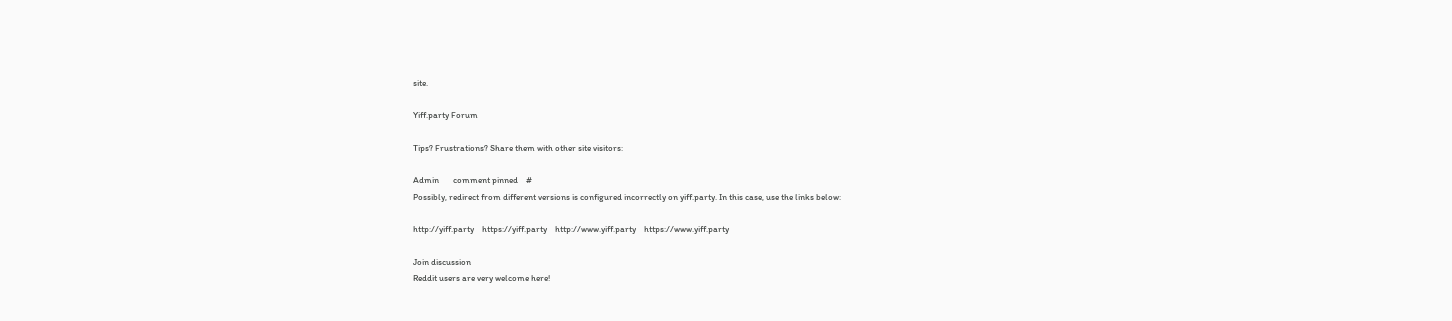site.

Yiff.party Forum

Tips? Frustrations? Share them with other site visitors:

Admin       comment pinned    #
Possibly, redirect from different versions is configured incorrectly on yiff.party. In this case, use the links below:

http://yiff.party    https://yiff.party    http://www.yiff.party    https://www.yiff.party

Join discussion
Reddit users are very welcome here!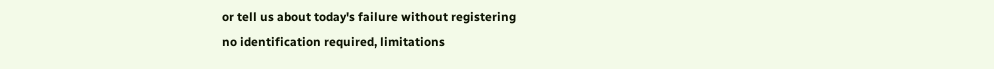or tell us about today's failure without registering
no identification required, limitations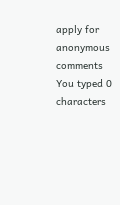apply for anonymous comments
You typed 0 characters